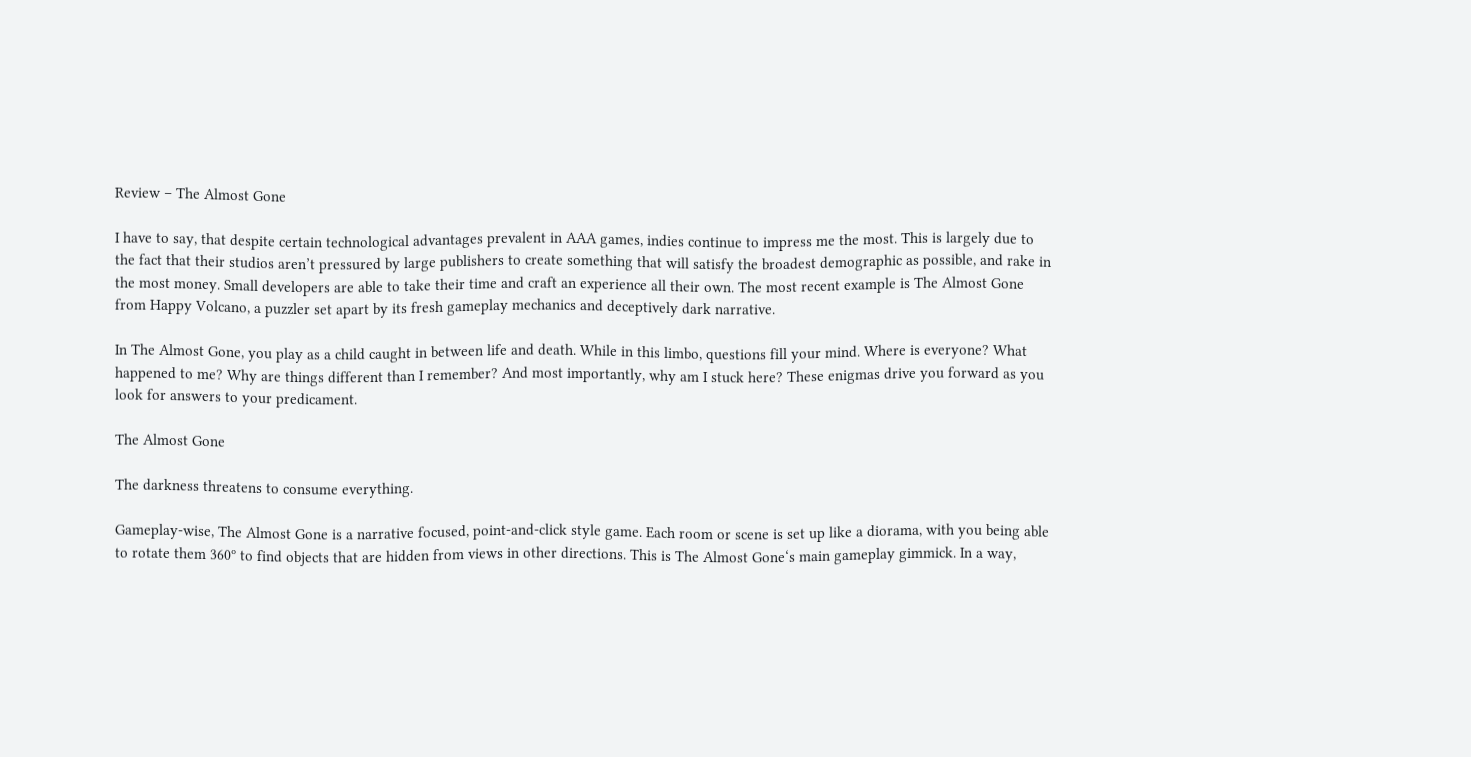Review – The Almost Gone

I have to say, that despite certain technological advantages prevalent in AAA games, indies continue to impress me the most. This is largely due to the fact that their studios aren’t pressured by large publishers to create something that will satisfy the broadest demographic as possible, and rake in the most money. Small developers are able to take their time and craft an experience all their own. The most recent example is The Almost Gone from Happy Volcano, a puzzler set apart by its fresh gameplay mechanics and deceptively dark narrative.

In The Almost Gone, you play as a child caught in between life and death. While in this limbo, questions fill your mind. Where is everyone? What happened to me? Why are things different than I remember? And most importantly, why am I stuck here? These enigmas drive you forward as you look for answers to your predicament.

The Almost Gone

The darkness threatens to consume everything.

Gameplay-wise, The Almost Gone is a narrative focused, point-and-click style game. Each room or scene is set up like a diorama, with you being able to rotate them 360º to find objects that are hidden from views in other directions. This is The Almost Gone‘s main gameplay gimmick. In a way,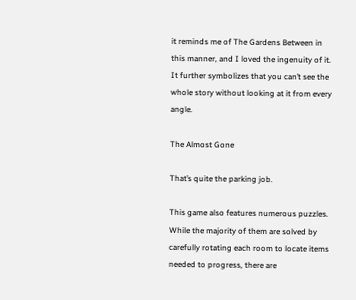it reminds me of The Gardens Between in this manner, and I loved the ingenuity of it. It further symbolizes that you can’t see the whole story without looking at it from every angle.

The Almost Gone

That’s quite the parking job.

This game also features numerous puzzles. While the majority of them are solved by carefully rotating each room to locate items needed to progress, there are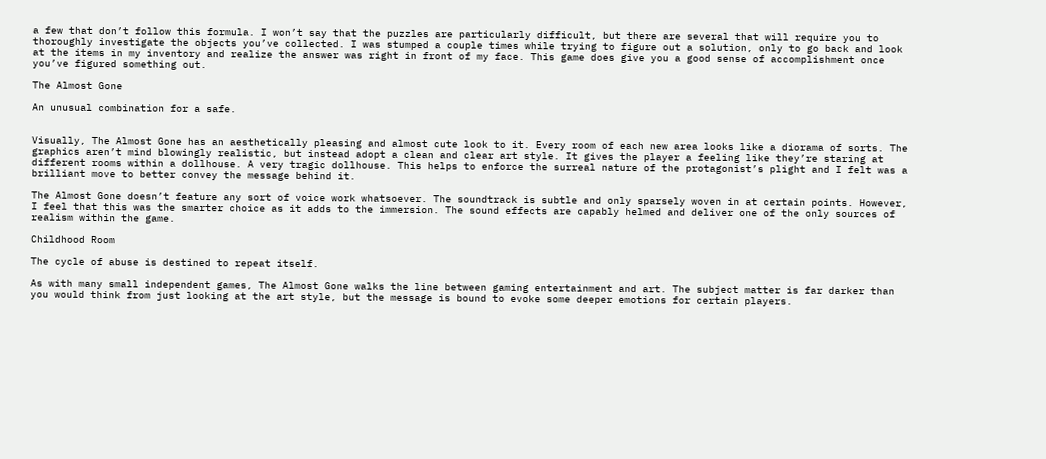a few that don’t follow this formula. I won’t say that the puzzles are particularly difficult, but there are several that will require you to thoroughly investigate the objects you’ve collected. I was stumped a couple times while trying to figure out a solution, only to go back and look at the items in my inventory and realize the answer was right in front of my face. This game does give you a good sense of accomplishment once you’ve figured something out.

The Almost Gone

An unusual combination for a safe.


Visually, The Almost Gone has an aesthetically pleasing and almost cute look to it. Every room of each new area looks like a diorama of sorts. The graphics aren’t mind blowingly realistic, but instead adopt a clean and clear art style. It gives the player a feeling like they’re staring at different rooms within a dollhouse. A very tragic dollhouse. This helps to enforce the surreal nature of the protagonist’s plight and I felt was a brilliant move to better convey the message behind it.

The Almost Gone doesn’t feature any sort of voice work whatsoever. The soundtrack is subtle and only sparsely woven in at certain points. However, I feel that this was the smarter choice as it adds to the immersion. The sound effects are capably helmed and deliver one of the only sources of realism within the game.

Childhood Room

The cycle of abuse is destined to repeat itself.

As with many small independent games, The Almost Gone walks the line between gaming entertainment and art. The subject matter is far darker than you would think from just looking at the art style, but the message is bound to evoke some deeper emotions for certain players.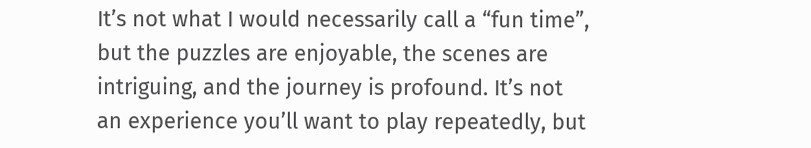It’s not what I would necessarily call a “fun time”, but the puzzles are enjoyable, the scenes are intriguing, and the journey is profound. It’s not an experience you’ll want to play repeatedly, but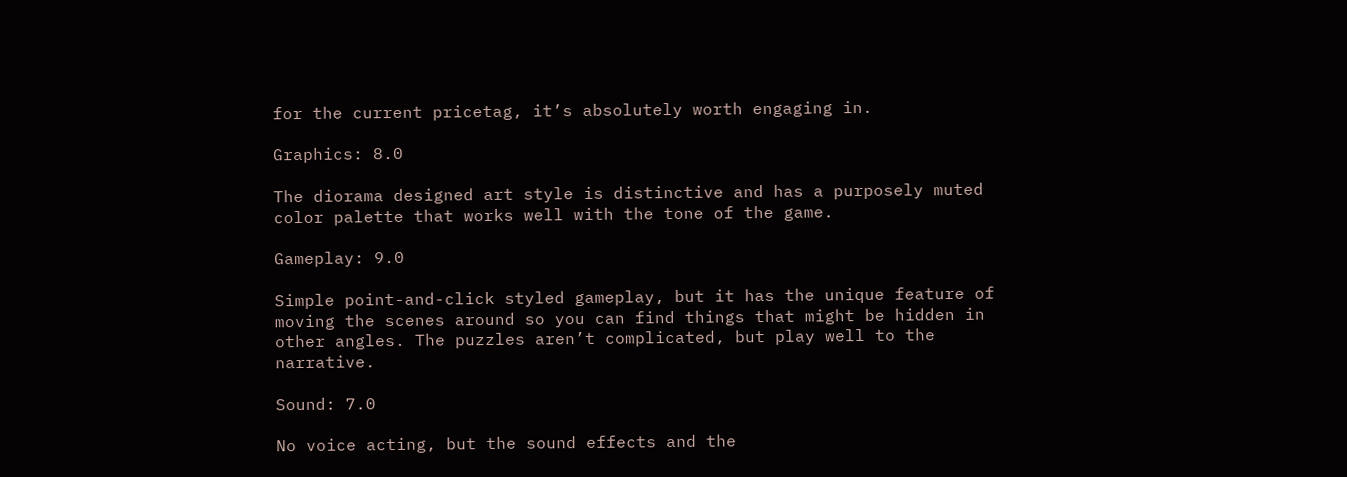for the current pricetag, it’s absolutely worth engaging in.

Graphics: 8.0

The diorama designed art style is distinctive and has a purposely muted color palette that works well with the tone of the game.

Gameplay: 9.0

Simple point-and-click styled gameplay, but it has the unique feature of moving the scenes around so you can find things that might be hidden in other angles. The puzzles aren’t complicated, but play well to the narrative.

Sound: 7.0

No voice acting, but the sound effects and the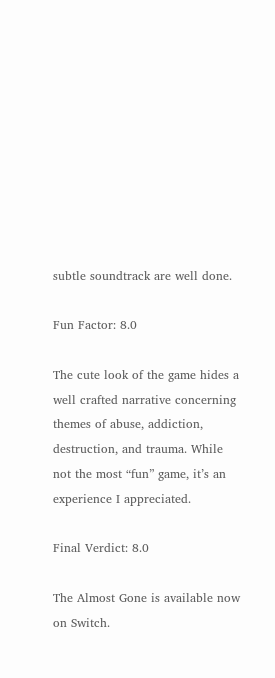subtle soundtrack are well done.

Fun Factor: 8.0

The cute look of the game hides a well crafted narrative concerning themes of abuse, addiction, destruction, and trauma. While not the most “fun” game, it’s an experience I appreciated.

Final Verdict: 8.0

The Almost Gone is available now on Switch.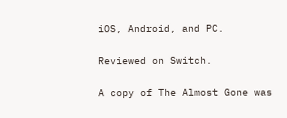iOS, Android, and PC.

Reviewed on Switch.

A copy of The Almost Gone was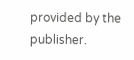provided by the publisher.